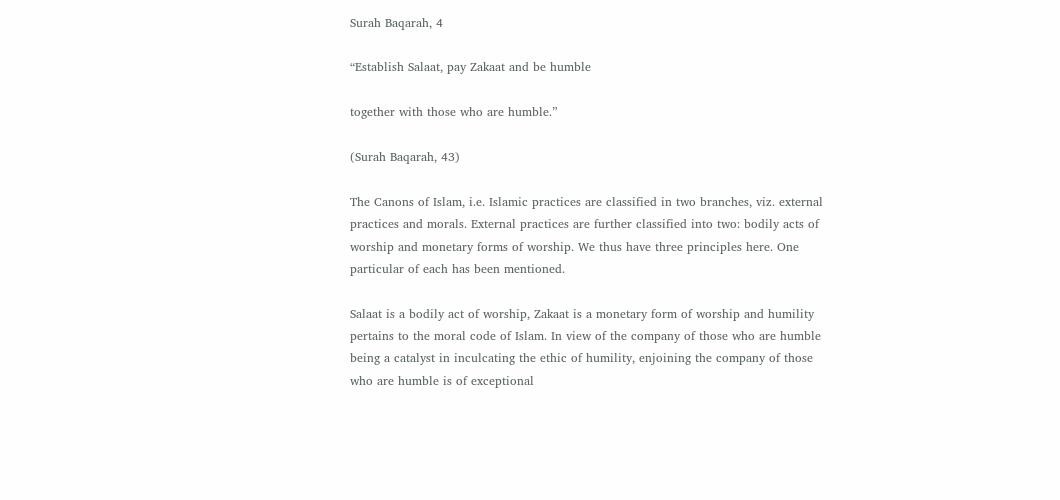Surah Baqarah, 4

“Establish Salaat, pay Zakaat and be humble

together with those who are humble.”

(Surah Baqarah, 43)

The Canons of Islam, i.e. Islamic practices are classified in two branches, viz. external practices and morals. External practices are further classified into two: bodily acts of worship and monetary forms of worship. We thus have three principles here. One particular of each has been mentioned.

Salaat is a bodily act of worship, Zakaat is a monetary form of worship and humility pertains to the moral code of Islam. In view of the company of those who are humble being a catalyst in inculcating the ethic of humility, enjoining the company of those who are humble is of exceptional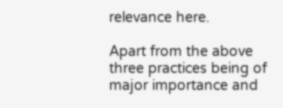relevance here.

Apart from the above three practices being of major importance and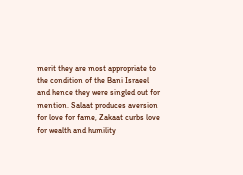merit they are most appropriate to the condition of the Bani Israeel and hence they were singled out for mention. Salaat produces aversion for love for fame, Zakaat curbs love for wealth and humility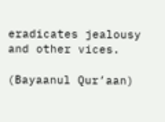eradicates jealousy and other vices.

(Bayaanul Qur’aan)